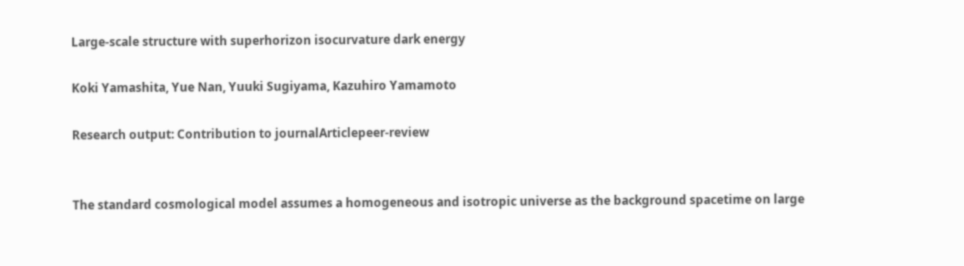Large-scale structure with superhorizon isocurvature dark energy

Koki Yamashita, Yue Nan, Yuuki Sugiyama, Kazuhiro Yamamoto

Research output: Contribution to journalArticlepeer-review


The standard cosmological model assumes a homogeneous and isotropic universe as the background spacetime on large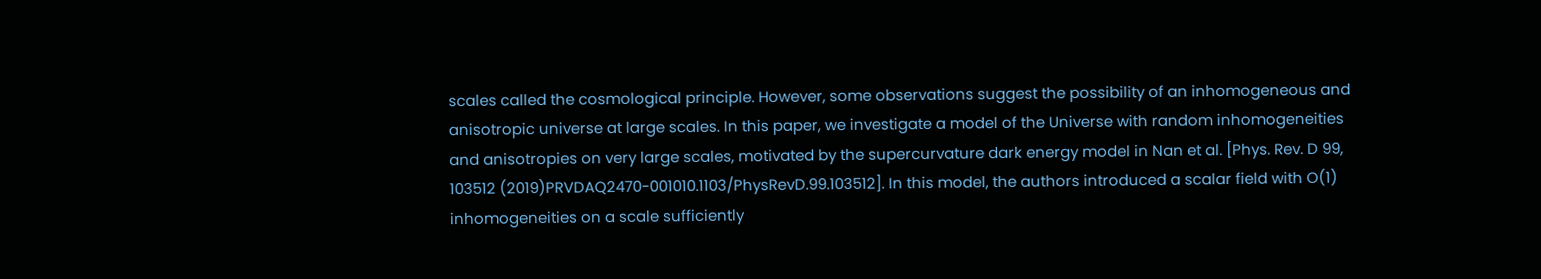scales called the cosmological principle. However, some observations suggest the possibility of an inhomogeneous and anisotropic universe at large scales. In this paper, we investigate a model of the Universe with random inhomogeneities and anisotropies on very large scales, motivated by the supercurvature dark energy model in Nan et al. [Phys. Rev. D 99, 103512 (2019)PRVDAQ2470-001010.1103/PhysRevD.99.103512]. In this model, the authors introduced a scalar field with O(1) inhomogeneities on a scale sufficiently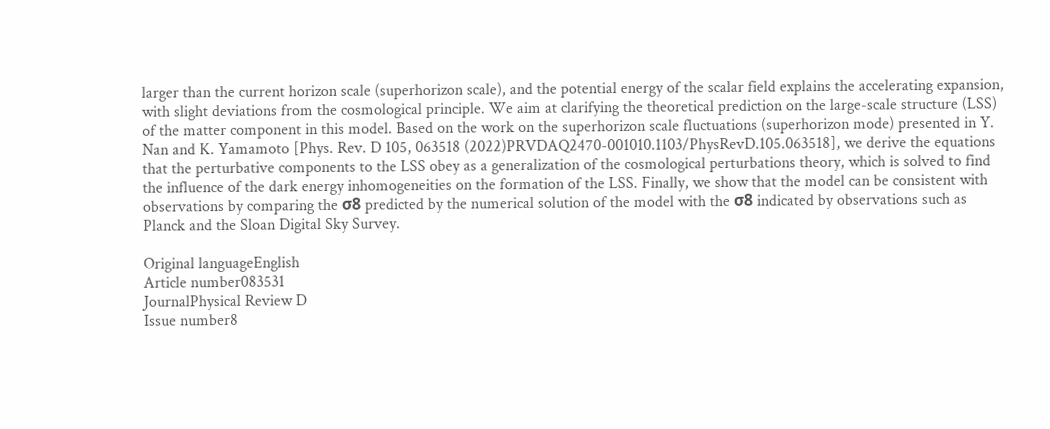larger than the current horizon scale (superhorizon scale), and the potential energy of the scalar field explains the accelerating expansion, with slight deviations from the cosmological principle. We aim at clarifying the theoretical prediction on the large-scale structure (LSS) of the matter component in this model. Based on the work on the superhorizon scale fluctuations (superhorizon mode) presented in Y. Nan and K. Yamamoto [Phys. Rev. D 105, 063518 (2022)PRVDAQ2470-001010.1103/PhysRevD.105.063518], we derive the equations that the perturbative components to the LSS obey as a generalization of the cosmological perturbations theory, which is solved to find the influence of the dark energy inhomogeneities on the formation of the LSS. Finally, we show that the model can be consistent with observations by comparing the σ8 predicted by the numerical solution of the model with the σ8 indicated by observations such as Planck and the Sloan Digital Sky Survey.

Original languageEnglish
Article number083531
JournalPhysical Review D
Issue number8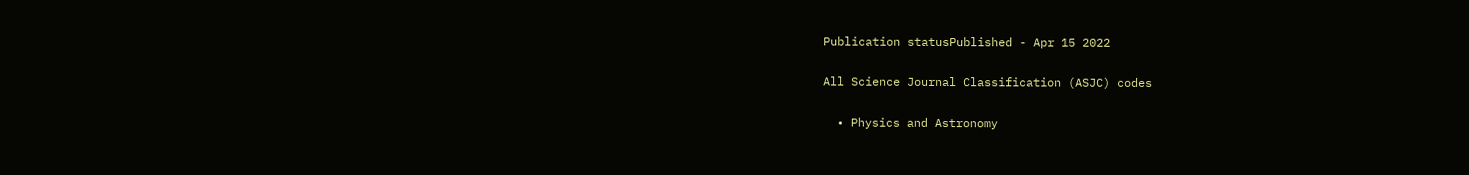Publication statusPublished - Apr 15 2022

All Science Journal Classification (ASJC) codes

  • Physics and Astronomy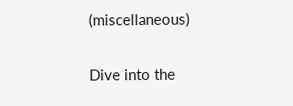(miscellaneous)


Dive into the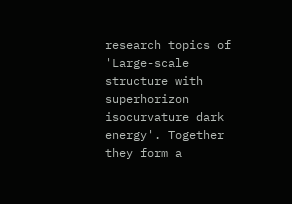research topics of 'Large-scale structure with superhorizon isocurvature dark energy'. Together they form a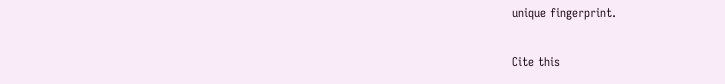unique fingerprint.

Cite this